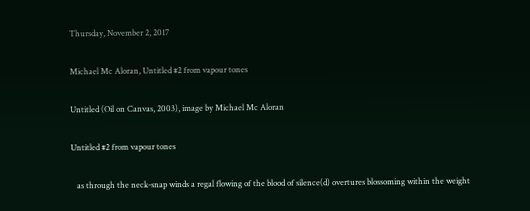Thursday, November 2, 2017

Michael Mc Aloran, Untitled #2 from vapour tones

Untitled (Oil on Canvas, 2003), image by Michael Mc Aloran

Untitled #2 from vapour tones

   as through the neck-snap winds a regal flowing of the blood of silence(d) overtures blossoming within the weight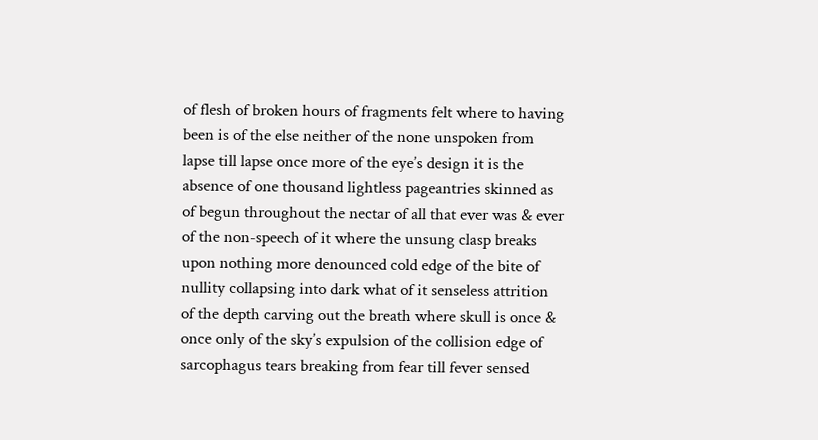of flesh of broken hours of fragments felt where to having been is of the else neither of the none unspoken from lapse till lapse once more of the eye’s design it is the absence of one thousand lightless pageantries skinned as of begun throughout the nectar of all that ever was & ever of the non-speech of it where the unsung clasp breaks upon nothing more denounced cold edge of the bite of nullity collapsing into dark what of it senseless attrition of the depth carving out the breath where skull is once & once only of the sky’s expulsion of the collision edge of sarcophagus tears breaking from fear till fever sensed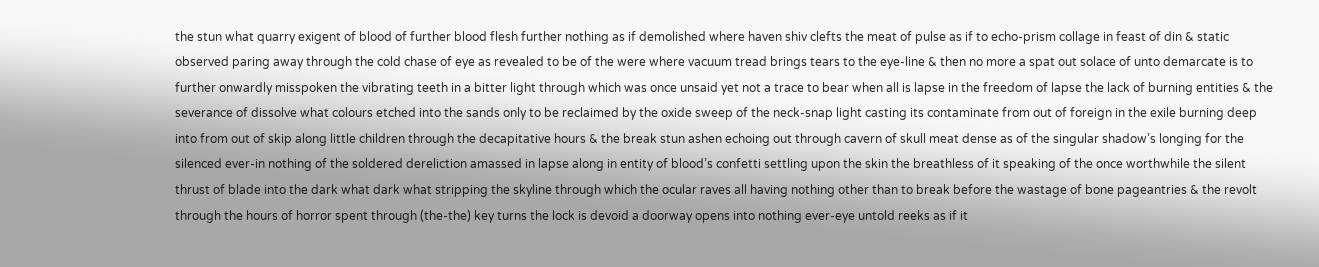the stun what quarry exigent of blood of further blood flesh further nothing as if demolished where haven shiv clefts the meat of pulse as if to echo-prism collage in feast of din & static observed paring away through the cold chase of eye as revealed to be of the were where vacuum tread brings tears to the eye-line & then no more a spat out solace of unto demarcate is to further onwardly misspoken the vibrating teeth in a bitter light through which was once unsaid yet not a trace to bear when all is lapse in the freedom of lapse the lack of burning entities & the severance of dissolve what colours etched into the sands only to be reclaimed by the oxide sweep of the neck-snap light casting its contaminate from out of foreign in the exile burning deep into from out of skip along little children through the decapitative hours & the break stun ashen echoing out through cavern of skull meat dense as of the singular shadow’s longing for the silenced ever-in nothing of the soldered dereliction amassed in lapse along in entity of blood’s confetti settling upon the skin the breathless of it speaking of the once worthwhile the silent thrust of blade into the dark what dark what stripping the skyline through which the ocular raves all having nothing other than to break before the wastage of bone pageantries & the revolt through the hours of horror spent through (the-the) key turns the lock is devoid a doorway opens into nothing ever-eye untold reeks as if it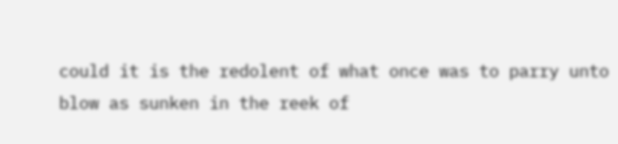could it is the redolent of what once was to parry unto blow as sunken in the reek of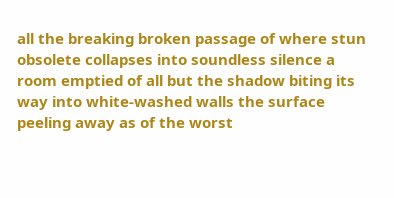all the breaking broken passage of where stun obsolete collapses into soundless silence a room emptied of all but the shadow biting its way into white-washed walls the surface peeling away as of the worst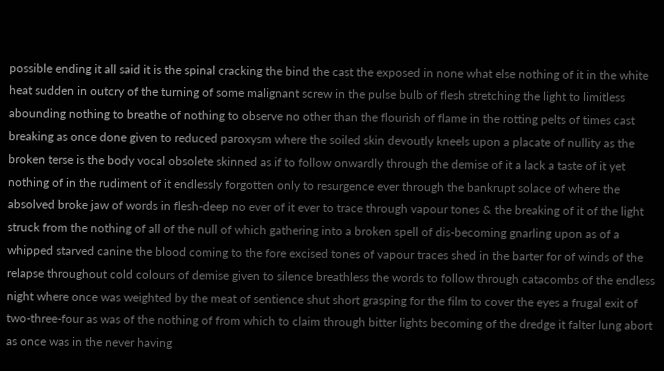possible ending it all said it is the spinal cracking the bind the cast the exposed in none what else nothing of it in the white heat sudden in outcry of the turning of some malignant screw in the pulse bulb of flesh stretching the light to limitless abounding nothing to breathe of nothing to observe no other than the flourish of flame in the rotting pelts of times cast breaking as once done given to reduced paroxysm where the soiled skin devoutly kneels upon a placate of nullity as the broken terse is the body vocal obsolete skinned as if to follow onwardly through the demise of it a lack a taste of it yet nothing of in the rudiment of it endlessly forgotten only to resurgence ever through the bankrupt solace of where the absolved broke jaw of words in flesh-deep no ever of it ever to trace through vapour tones & the breaking of it of the light struck from the nothing of all of the null of which gathering into a broken spell of dis-becoming gnarling upon as of a whipped starved canine the blood coming to the fore excised tones of vapour traces shed in the barter for of winds of the relapse throughout cold colours of demise given to silence breathless the words to follow through catacombs of the endless night where once was weighted by the meat of sentience shut short grasping for the film to cover the eyes a frugal exit of two-three-four as was of the nothing of from which to claim through bitter lights becoming of the dredge it falter lung abort as once was in the never having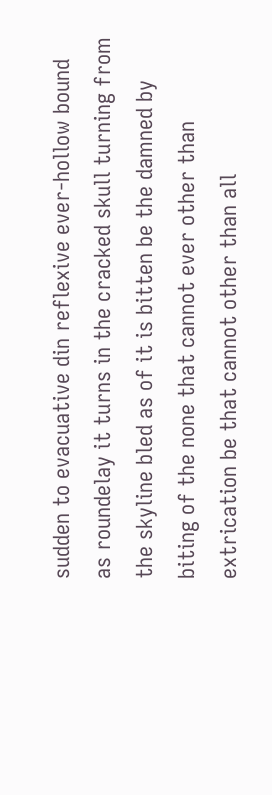sudden to evacuative din reflexive ever-hollow bound as roundelay it turns in the cracked skull turning from the skyline bled as of it is bitten be the damned by biting of the none that cannot ever other than extrication be that cannot other than all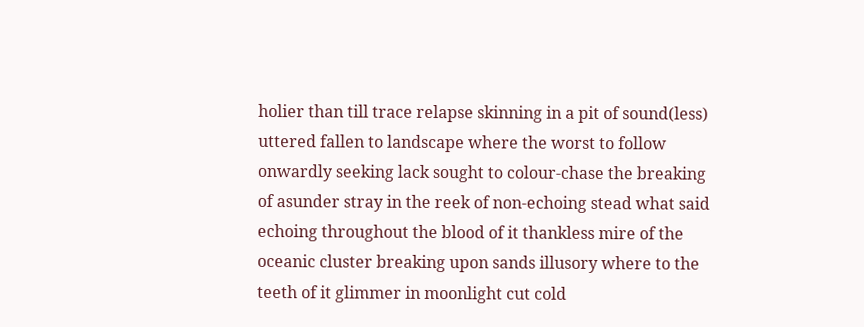holier than till trace relapse skinning in a pit of sound(less) uttered fallen to landscape where the worst to follow onwardly seeking lack sought to colour-chase the breaking of asunder stray in the reek of non-echoing stead what said echoing throughout the blood of it thankless mire of the oceanic cluster breaking upon sands illusory where to the teeth of it glimmer in moonlight cut cold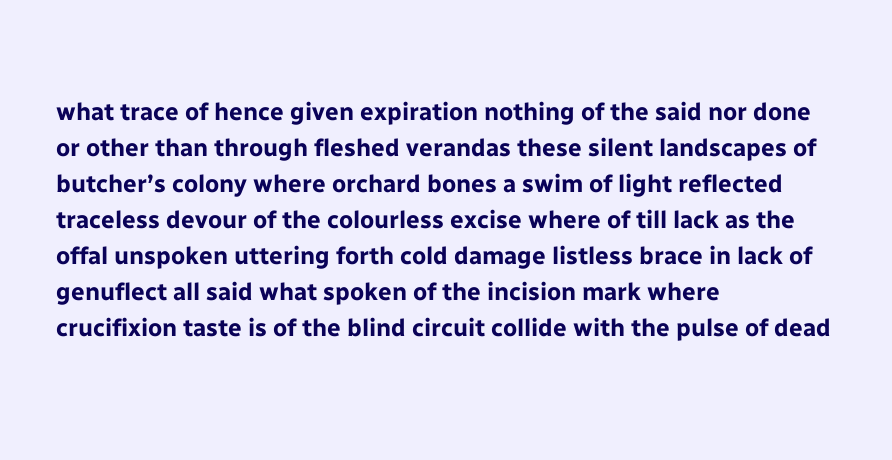what trace of hence given expiration nothing of the said nor done or other than through fleshed verandas these silent landscapes of butcher’s colony where orchard bones a swim of light reflected traceless devour of the colourless excise where of till lack as the offal unspoken uttering forth cold damage listless brace in lack of genuflect all said what spoken of the incision mark where crucifixion taste is of the blind circuit collide with the pulse of dead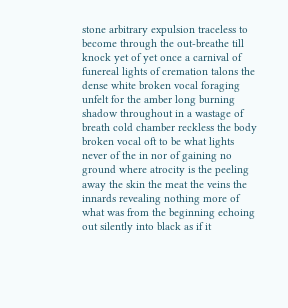stone arbitrary expulsion traceless to become through the out-breathe till knock yet of yet once a carnival of funereal lights of cremation talons the dense white broken vocal foraging unfelt for the amber long burning shadow throughout in a wastage of breath cold chamber reckless the body broken vocal oft to be what lights never of the in nor of gaining no ground where atrocity is the peeling away the skin the meat the veins the innards revealing nothing more of what was from the beginning echoing out silently into black as if it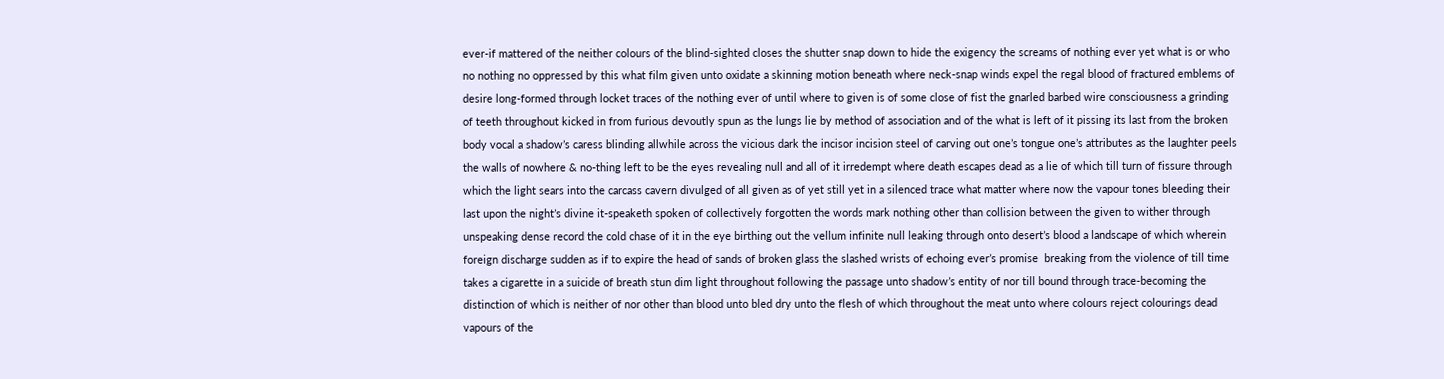ever-if mattered of the neither colours of the blind-sighted closes the shutter snap down to hide the exigency the screams of nothing ever yet what is or who no nothing no oppressed by this what film given unto oxidate a skinning motion beneath where neck-snap winds expel the regal blood of fractured emblems of desire long-formed through locket traces of the nothing ever of until where to given is of some close of fist the gnarled barbed wire consciousness a grinding of teeth throughout kicked in from furious devoutly spun as the lungs lie by method of association and of the what is left of it pissing its last from the broken body vocal a shadow’s caress blinding allwhile across the vicious dark the incisor incision steel of carving out one’s tongue one’s attributes as the laughter peels the walls of nowhere & no-thing left to be the eyes revealing null and all of it irredempt where death escapes dead as a lie of which till turn of fissure through which the light sears into the carcass cavern divulged of all given as of yet still yet in a silenced trace what matter where now the vapour tones bleeding their last upon the night’s divine it-speaketh spoken of collectively forgotten the words mark nothing other than collision between the given to wither through unspeaking dense record the cold chase of it in the eye birthing out the vellum infinite null leaking through onto desert’s blood a landscape of which wherein foreign discharge sudden as if to expire the head of sands of broken glass the slashed wrists of echoing ever’s promise  breaking from the violence of till time takes a cigarette in a suicide of breath stun dim light throughout following the passage unto shadow’s entity of nor till bound through trace-becoming the distinction of which is neither of nor other than blood unto bled dry unto the flesh of which throughout the meat unto where colours reject colourings dead vapours of the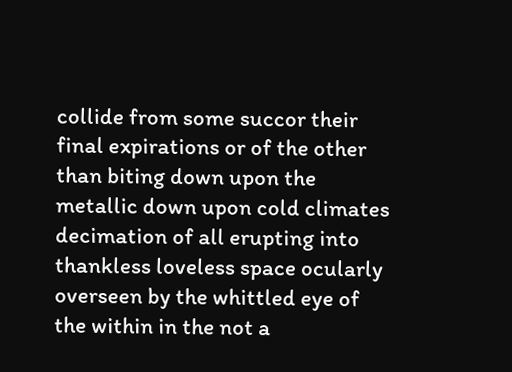collide from some succor their final expirations or of the other than biting down upon the metallic down upon cold climates decimation of all erupting into thankless loveless space ocularly overseen by the whittled eye of the within in the not a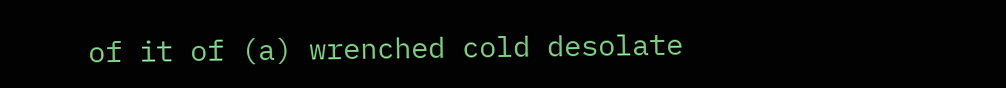of it of (a) wrenched cold desolate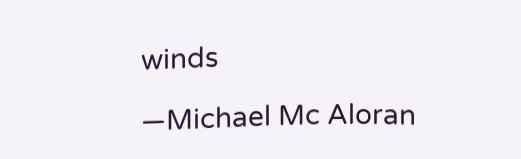winds

—Michael Mc Aloran